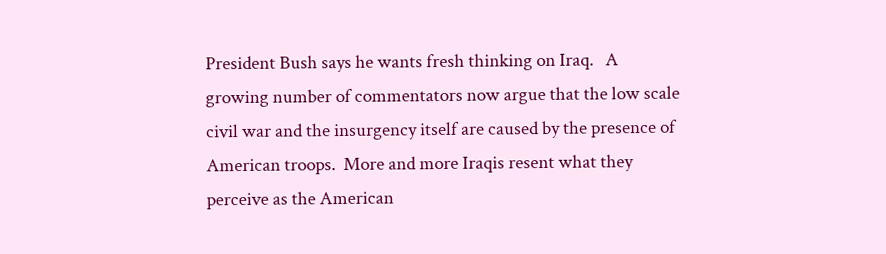President Bush says he wants fresh thinking on Iraq.   A growing number of commentators now argue that the low scale civil war and the insurgency itself are caused by the presence of American troops.  More and more Iraqis resent what they perceive as the American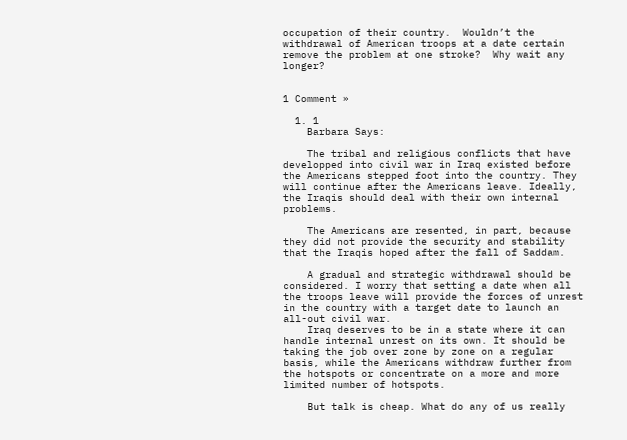occupation of their country.  Wouldn’t the withdrawal of American troops at a date certain remove the problem at one stroke?  Why wait any longer?


1 Comment »

  1. 1
    Barbara Says:

    The tribal and religious conflicts that have developped into civil war in Iraq existed before the Americans stepped foot into the country. They will continue after the Americans leave. Ideally, the Iraqis should deal with their own internal problems.

    The Americans are resented, in part, because they did not provide the security and stability that the Iraqis hoped after the fall of Saddam.

    A gradual and strategic withdrawal should be considered. I worry that setting a date when all the troops leave will provide the forces of unrest in the country with a target date to launch an all-out civil war.
    Iraq deserves to be in a state where it can handle internal unrest on its own. It should be taking the job over zone by zone on a regular basis, while the Americans withdraw further from the hotspots or concentrate on a more and more limited number of hotspots.

    But talk is cheap. What do any of us really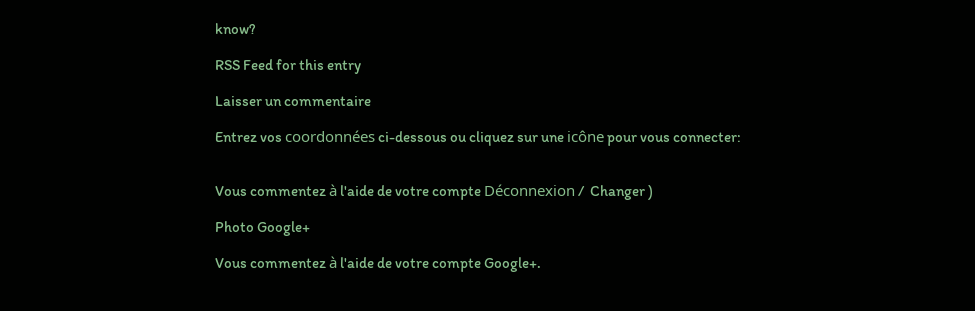know?

RSS Feed for this entry

Laisser un commentaire

Entrez vos coordonnées ci-dessous ou cliquez sur une icône pour vous connecter:


Vous commentez à l'aide de votre compte Déconnexion /  Changer )

Photo Google+

Vous commentez à l'aide de votre compte Google+.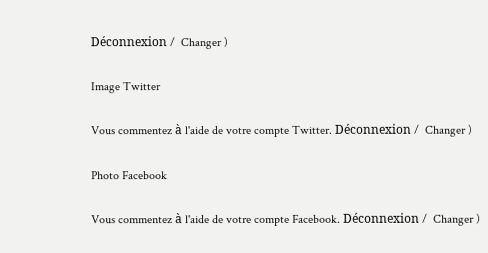Déconnexion /  Changer )

Image Twitter

Vous commentez à l'aide de votre compte Twitter. Déconnexion /  Changer )

Photo Facebook

Vous commentez à l'aide de votre compte Facebook. Déconnexion /  Changer )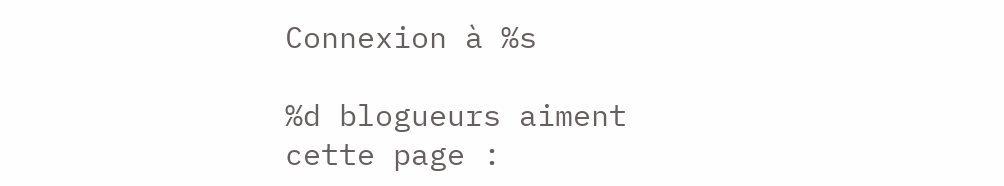Connexion à %s

%d blogueurs aiment cette page :